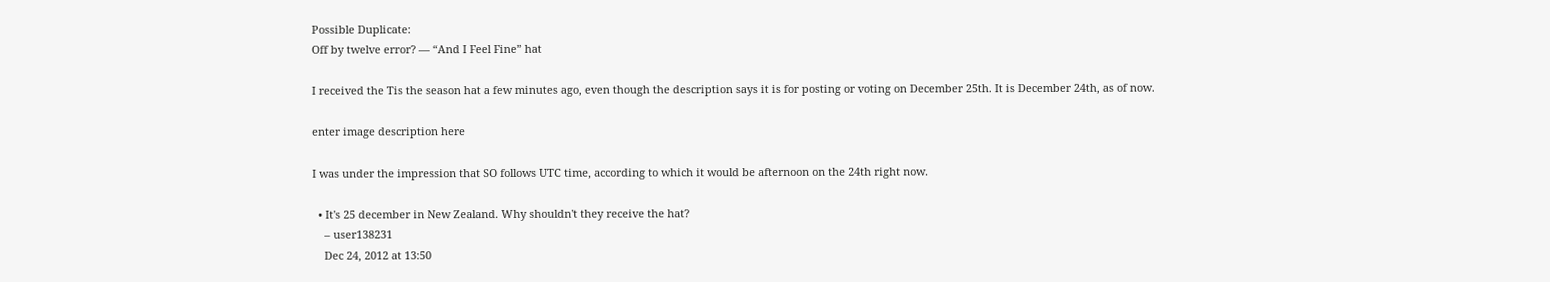Possible Duplicate:
Off by twelve error? — “And I Feel Fine” hat

I received the Tis the season hat a few minutes ago, even though the description says it is for posting or voting on December 25th. It is December 24th, as of now.

enter image description here

I was under the impression that SO follows UTC time, according to which it would be afternoon on the 24th right now.

  • It's 25 december in New Zealand. Why shouldn't they receive the hat?
    – user138231
    Dec 24, 2012 at 13:50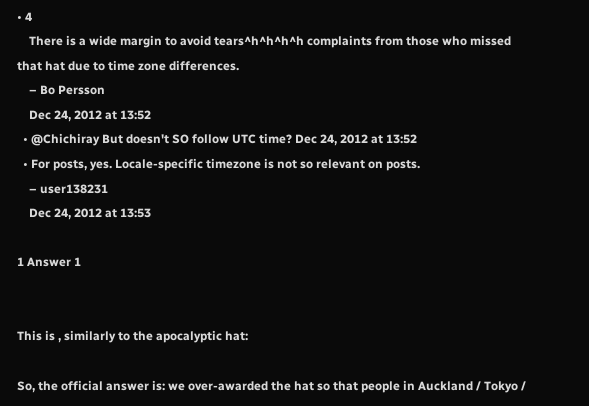• 4
    There is a wide margin to avoid tears^h^h^h^h complaints from those who missed that hat due to time zone differences.
    – Bo Persson
    Dec 24, 2012 at 13:52
  • @Chichiray But doesn't SO follow UTC time? Dec 24, 2012 at 13:52
  • For posts, yes. Locale-specific timezone is not so relevant on posts.
    – user138231
    Dec 24, 2012 at 13:53

1 Answer 1


This is , similarly to the apocalyptic hat:

So, the official answer is: we over-awarded the hat so that people in Auckland / Tokyo /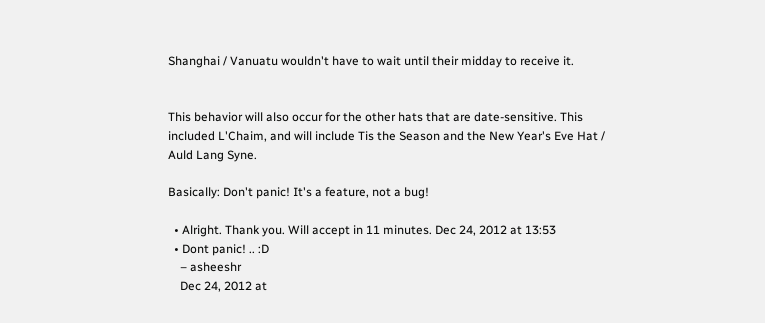Shanghai / Vanuatu wouldn't have to wait until their midday to receive it.


This behavior will also occur for the other hats that are date-sensitive. This included L'Chaim, and will include Tis the Season and the New Year's Eve Hat / Auld Lang Syne.

Basically: Don't panic! It's a feature, not a bug!

  • Alright. Thank you. Will accept in 11 minutes. Dec 24, 2012 at 13:53
  • Dont panic! .. :D
    – asheeshr
    Dec 24, 2012 at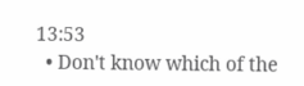13:53
  • Don't know which of the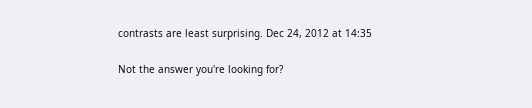contrasts are least surprising. Dec 24, 2012 at 14:35

Not the answer you're looking for?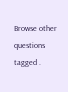Browse other questions tagged .